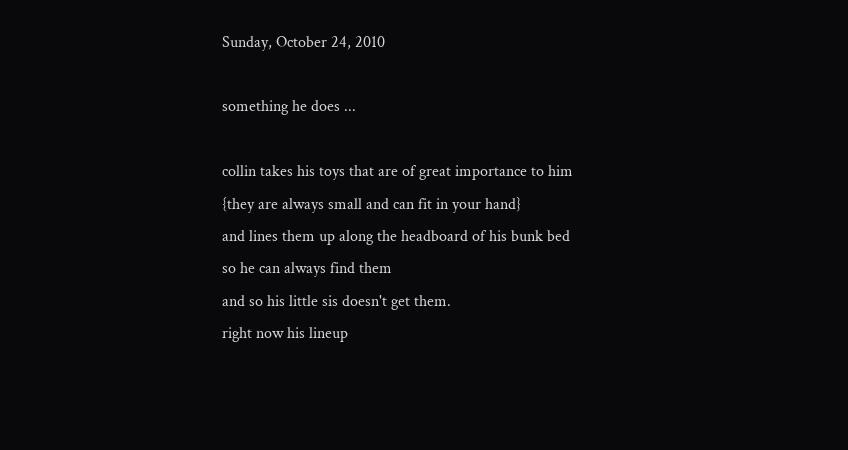Sunday, October 24, 2010

something he does ...

collin takes his toys that are of great importance to him
{they are always small and can fit in your hand}
and lines them up along the headboard of his bunk bed
so he can always find them
and so his little sis doesn't get them.
right now his lineup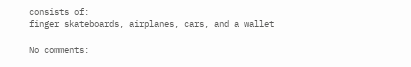consists of:
finger skateboards, airplanes, cars, and a wallet

No comments: